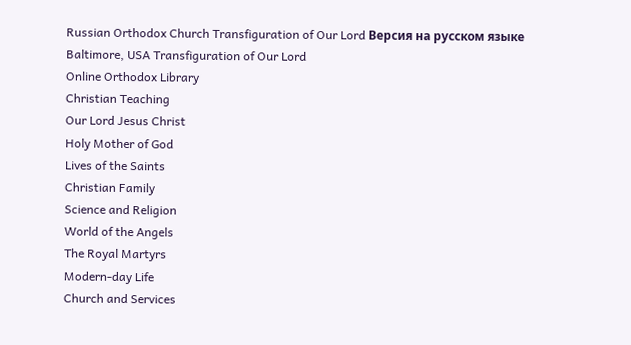Russian Orthodox Church Transfiguration of Our Lord Версия на русском языке
Baltimore, USA Transfiguration of Our Lord
Online Orthodox Library
Christian Teaching
Our Lord Jesus Christ
Holy Mother of God
Lives of the Saints
Christian Family
Science and Religion
World of the Angels
The Royal Martyrs
Modern-day Life
Church and Services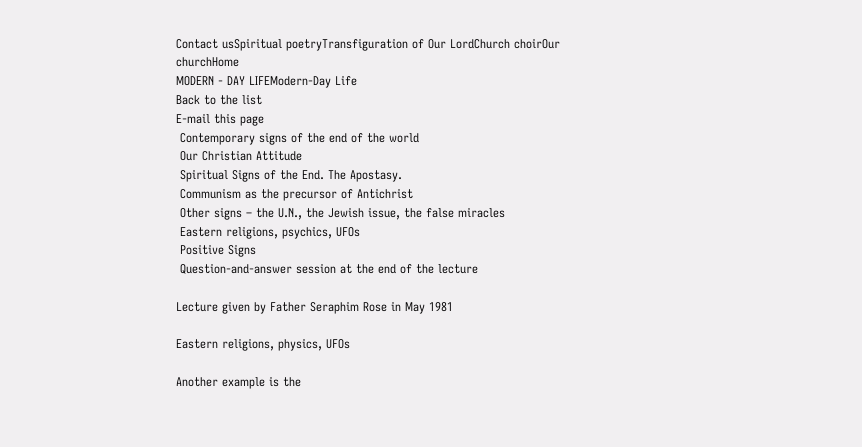Contact usSpiritual poetryTransfiguration of Our LordChurch choirOur churchHome
MODERN - DAY LIFEModern-Day Life
Back to the list
E-mail this page
 Contemporary signs of the end of the world
 Our Christian Attitude
 Spiritual Signs of the End. The Apostasy.
 Communism as the precursor of Antichrist
 Other signs – the U.N., the Jewish issue, the false miracles
 Eastern religions, psychics, UFOs
 Positive Signs
 Question-and-answer session at the end of the lecture

Lecture given by Father Seraphim Rose in May 1981

Eastern religions, physics, UFOs

Another example is the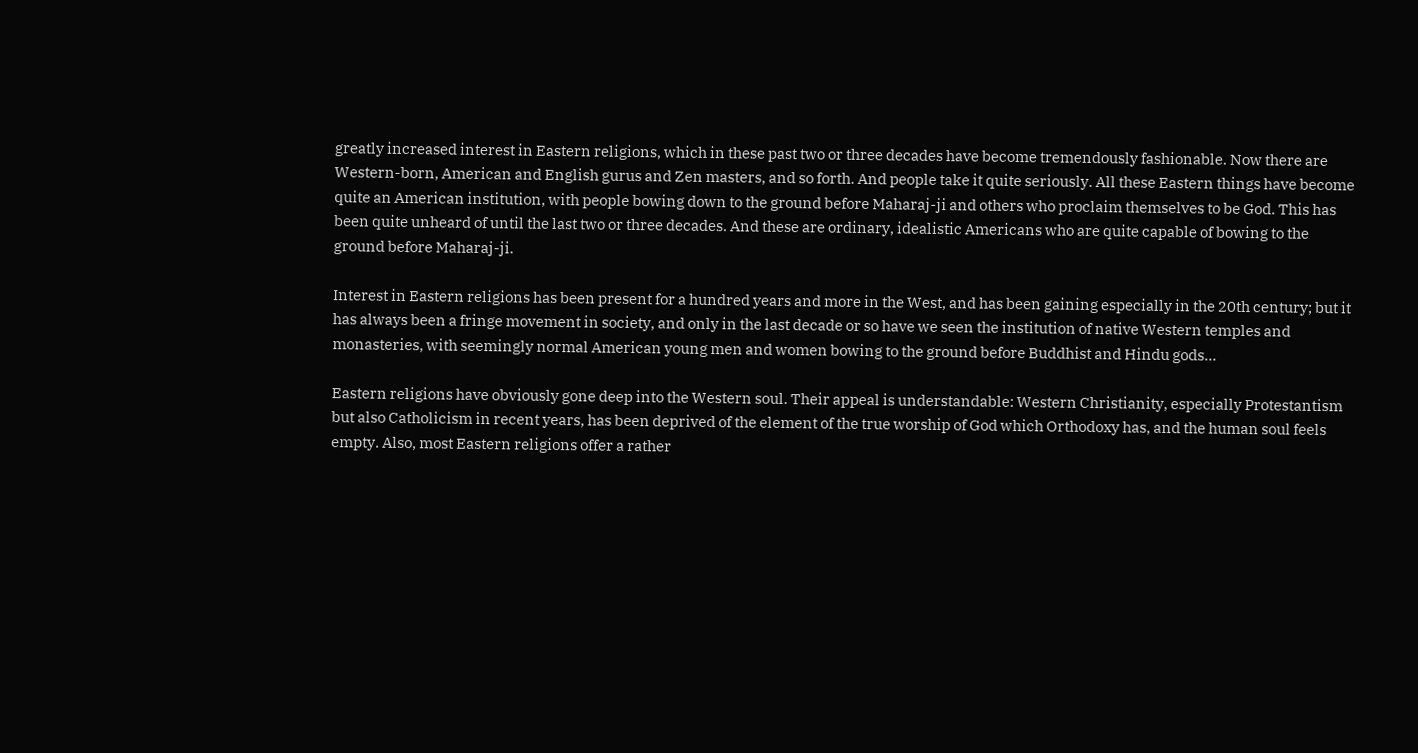greatly increased interest in Eastern religions, which in these past two or three decades have become tremendously fashionable. Now there are Western-born, American and English gurus and Zen masters, and so forth. And people take it quite seriously. All these Eastern things have become quite an American institution, with people bowing down to the ground before Maharaj-ji and others who proclaim themselves to be God. This has been quite unheard of until the last two or three decades. And these are ordinary, idealistic Americans who are quite capable of bowing to the ground before Maharaj-ji.

Interest in Eastern religions has been present for a hundred years and more in the West, and has been gaining especially in the 20th century; but it has always been a fringe movement in society, and only in the last decade or so have we seen the institution of native Western temples and monasteries, with seemingly normal American young men and women bowing to the ground before Buddhist and Hindu gods…

Eastern religions have obviously gone deep into the Western soul. Their appeal is understandable: Western Christianity, especially Protestantism but also Catholicism in recent years, has been deprived of the element of the true worship of God which Orthodoxy has, and the human soul feels empty. Also, most Eastern religions offer a rather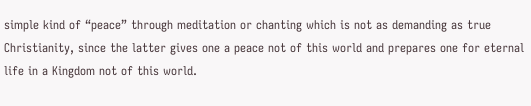simple kind of “peace” through meditation or chanting which is not as demanding as true Christianity, since the latter gives one a peace not of this world and prepares one for eternal life in a Kingdom not of this world.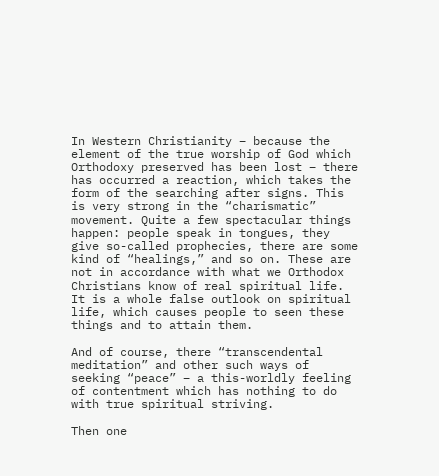In Western Christianity – because the element of the true worship of God which Orthodoxy preserved has been lost – there has occurred a reaction, which takes the form of the searching after signs. This is very strong in the “charismatic” movement. Quite a few spectacular things happen: people speak in tongues, they give so-called prophecies, there are some kind of “healings,” and so on. These are not in accordance with what we Orthodox Christians know of real spiritual life. It is a whole false outlook on spiritual life, which causes people to seen these things and to attain them.

And of course, there “transcendental meditation” and other such ways of seeking “peace” – a this-worldly feeling of contentment which has nothing to do with true spiritual striving.

Then one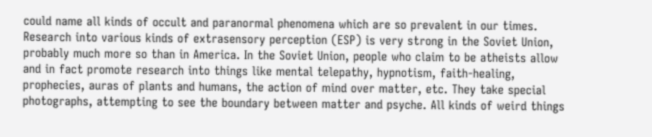could name all kinds of occult and paranormal phenomena which are so prevalent in our times. Research into various kinds of extrasensory perception (ESP) is very strong in the Soviet Union, probably much more so than in America. In the Soviet Union, people who claim to be atheists allow and in fact promote research into things like mental telepathy, hypnotism, faith-healing, prophecies, auras of plants and humans, the action of mind over matter, etc. They take special photographs, attempting to see the boundary between matter and psyche. All kinds of weird things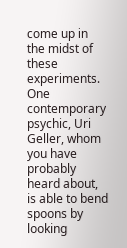come up in the midst of these experiments. One contemporary psychic, Uri Geller, whom you have probably heard about, is able to bend spoons by looking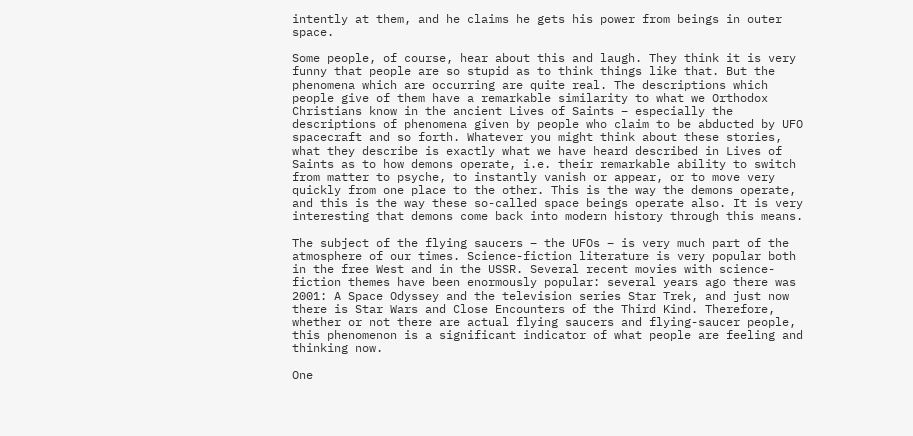intently at them, and he claims he gets his power from beings in outer space.

Some people, of course, hear about this and laugh. They think it is very funny that people are so stupid as to think things like that. But the phenomena which are occurring are quite real. The descriptions which people give of them have a remarkable similarity to what we Orthodox Christians know in the ancient Lives of Saints – especially the descriptions of phenomena given by people who claim to be abducted by UFO spacecraft and so forth. Whatever you might think about these stories, what they describe is exactly what we have heard described in Lives of Saints as to how demons operate, i.e. their remarkable ability to switch from matter to psyche, to instantly vanish or appear, or to move very quickly from one place to the other. This is the way the demons operate, and this is the way these so-called space beings operate also. It is very interesting that demons come back into modern history through this means.

The subject of the flying saucers – the UFOs – is very much part of the atmosphere of our times. Science-fiction literature is very popular both in the free West and in the USSR. Several recent movies with science-fiction themes have been enormously popular: several years ago there was 2001: A Space Odyssey and the television series Star Trek, and just now there is Star Wars and Close Encounters of the Third Kind. Therefore, whether or not there are actual flying saucers and flying-saucer people, this phenomenon is a significant indicator of what people are feeling and thinking now.

One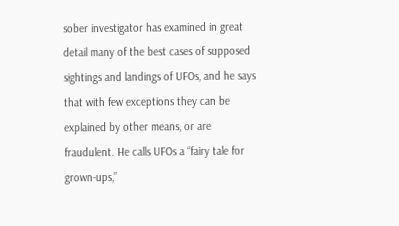sober investigator has examined in great detail many of the best cases of supposed sightings and landings of UFOs, and he says that with few exceptions they can be explained by other means, or are fraudulent. He calls UFOs a “fairy tale for grown-ups,”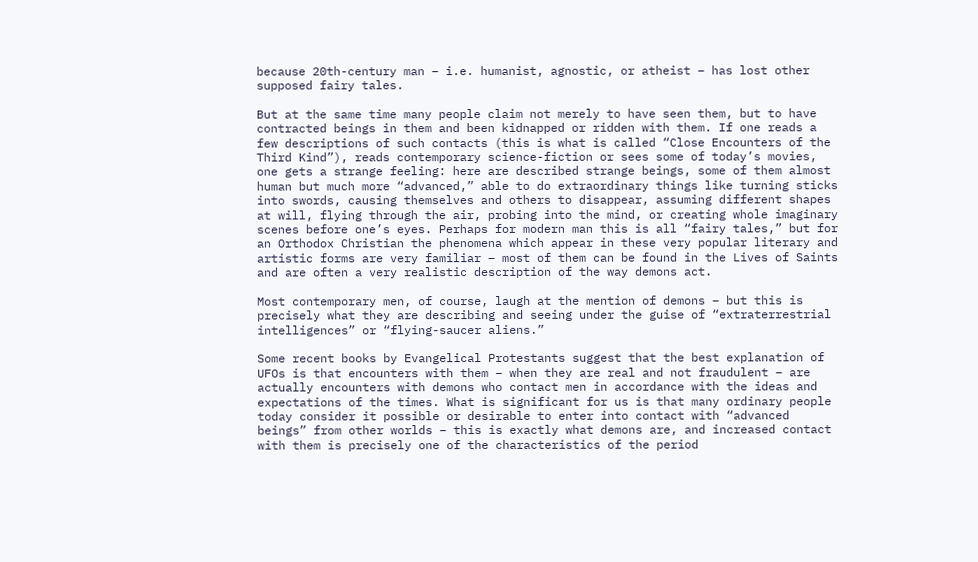because 20th-century man – i.e. humanist, agnostic, or atheist – has lost other supposed fairy tales.

But at the same time many people claim not merely to have seen them, but to have contracted beings in them and been kidnapped or ridden with them. If one reads a few descriptions of such contacts (this is what is called “Close Encounters of the Third Kind”), reads contemporary science-fiction or sees some of today’s movies, one gets a strange feeling: here are described strange beings, some of them almost human but much more “advanced,” able to do extraordinary things like turning sticks into swords, causing themselves and others to disappear, assuming different shapes at will, flying through the air, probing into the mind, or creating whole imaginary scenes before one’s eyes. Perhaps for modern man this is all “fairy tales,” but for an Orthodox Christian the phenomena which appear in these very popular literary and artistic forms are very familiar – most of them can be found in the Lives of Saints and are often a very realistic description of the way demons act.

Most contemporary men, of course, laugh at the mention of demons – but this is precisely what they are describing and seeing under the guise of “extraterrestrial intelligences” or “flying-saucer aliens.”

Some recent books by Evangelical Protestants suggest that the best explanation of UFOs is that encounters with them – when they are real and not fraudulent – are actually encounters with demons who contact men in accordance with the ideas and expectations of the times. What is significant for us is that many ordinary people today consider it possible or desirable to enter into contact with “advanced beings” from other worlds – this is exactly what demons are, and increased contact with them is precisely one of the characteristics of the period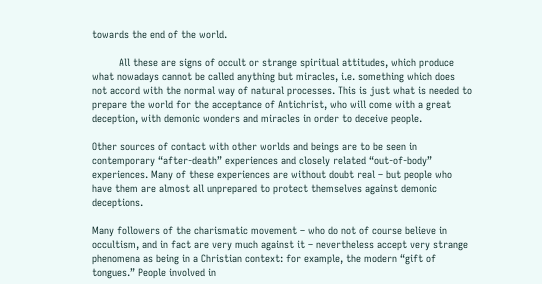towards the end of the world.

         All these are signs of occult or strange spiritual attitudes, which produce what nowadays cannot be called anything but miracles, i.e. something which does not accord with the normal way of natural processes. This is just what is needed to prepare the world for the acceptance of Antichrist, who will come with a great deception, with demonic wonders and miracles in order to deceive people.

Other sources of contact with other worlds and beings are to be seen in contemporary “after-death” experiences and closely related “out-of-body” experiences. Many of these experiences are without doubt real – but people who have them are almost all unprepared to protect themselves against demonic deceptions.

Many followers of the charismatic movement – who do not of course believe in occultism, and in fact are very much against it – nevertheless accept very strange phenomena as being in a Christian context: for example, the modern “gift of tongues.” People involved in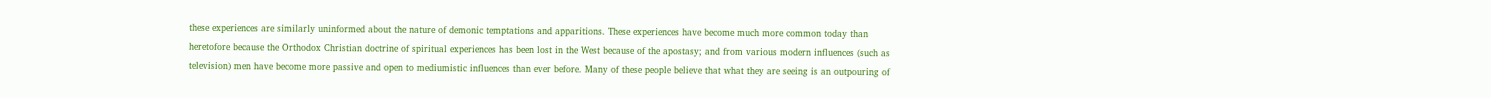these experiences are similarly uninformed about the nature of demonic temptations and apparitions. These experiences have become much more common today than heretofore because the Orthodox Christian doctrine of spiritual experiences has been lost in the West because of the apostasy; and from various modern influences (such as television) men have become more passive and open to mediumistic influences than ever before. Many of these people believe that what they are seeing is an outpouring of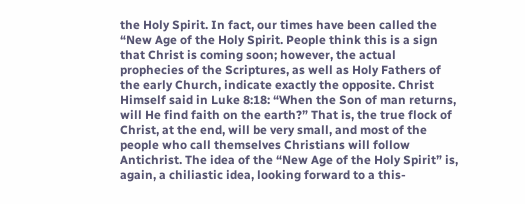the Holy Spirit. In fact, our times have been called the “New Age of the Holy Spirit. People think this is a sign that Christ is coming soon; however, the actual prophecies of the Scriptures, as well as Holy Fathers of the early Church, indicate exactly the opposite. Christ Himself said in Luke 8:18: “When the Son of man returns, will He find faith on the earth?” That is, the true flock of Christ, at the end, will be very small, and most of the people who call themselves Christians will follow Antichrist. The idea of the “New Age of the Holy Spirit” is, again, a chiliastic idea, looking forward to a this-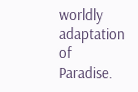worldly adaptation of Paradise.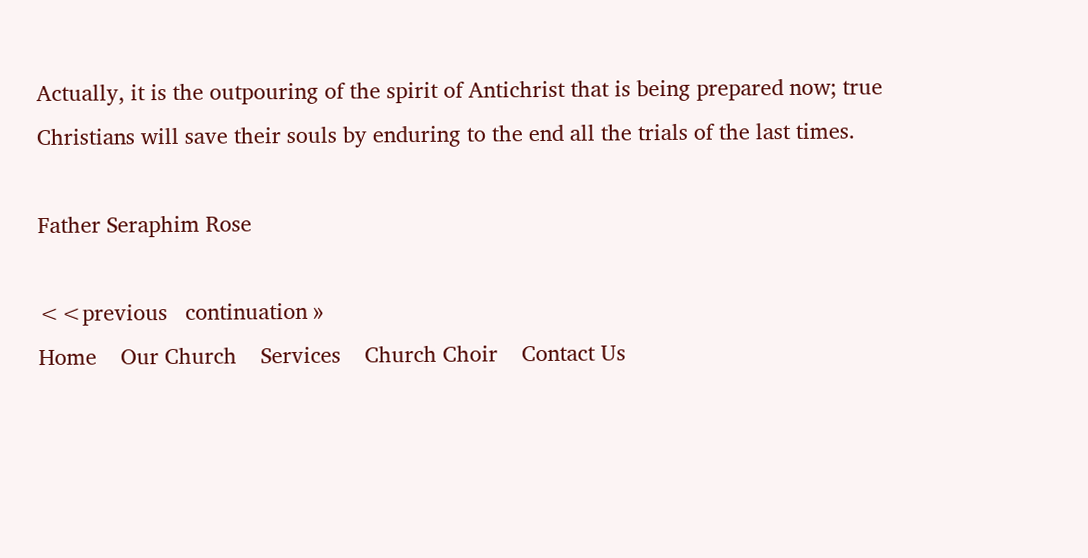Actually, it is the outpouring of the spirit of Antichrist that is being prepared now; true Christians will save their souls by enduring to the end all the trials of the last times.

Father Seraphim Rose

<<previous   continuation »
Home    Our Church    Services    Church Choir    Contact Us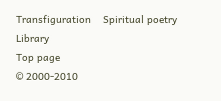Transfiguration    Spiritual poetry    Library
Top page
© 2000-2010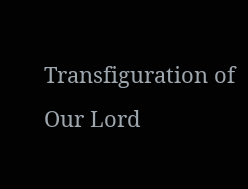Transfiguration of Our Lord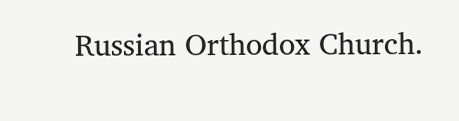Russian Orthodox Church.